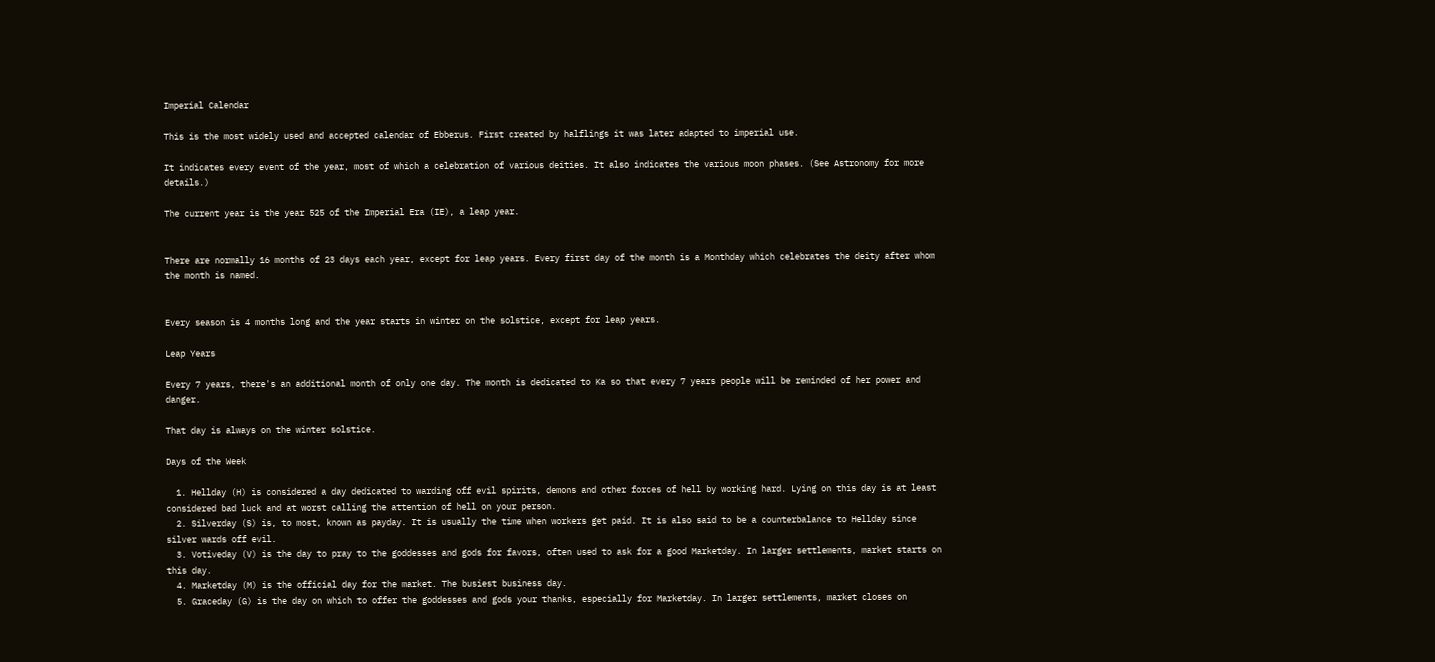Imperial Calendar

This is the most widely used and accepted calendar of Ebberus. First created by halflings it was later adapted to imperial use.

It indicates every event of the year, most of which a celebration of various deities. It also indicates the various moon phases. (See Astronomy for more details.)

The current year is the year 525 of the Imperial Era (IE), a leap year.


There are normally 16 months of 23 days each year, except for leap years. Every first day of the month is a Monthday which celebrates the deity after whom the month is named.


Every season is 4 months long and the year starts in winter on the solstice, except for leap years.

Leap Years

Every 7 years, there's an additional month of only one day. The month is dedicated to Ka so that every 7 years people will be reminded of her power and danger.

That day is always on the winter solstice.

Days of the Week

  1. Hellday (H) is considered a day dedicated to warding off evil spirits, demons and other forces of hell by working hard. Lying on this day is at least considered bad luck and at worst calling the attention of hell on your person.
  2. Silverday (S) is, to most, known as payday. It is usually the time when workers get paid. It is also said to be a counterbalance to Hellday since silver wards off evil.
  3. Votiveday (V) is the day to pray to the goddesses and gods for favors, often used to ask for a good Marketday. In larger settlements, market starts on this day.
  4. Marketday (M) is the official day for the market. The busiest business day.
  5. Graceday (G) is the day on which to offer the goddesses and gods your thanks, especially for Marketday. In larger settlements, market closes on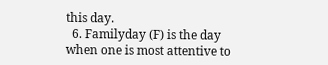this day.
  6. Familyday (F) is the day when one is most attentive to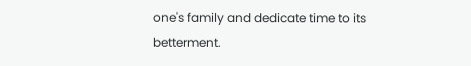one's family and dedicate time to its betterment.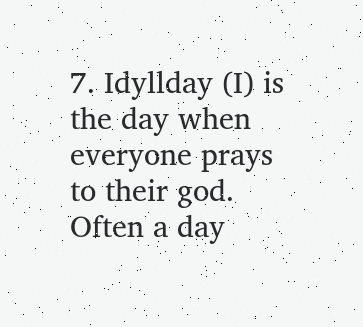7. Idyllday (I) is the day when everyone prays to their god. Often a day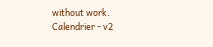without work.
Calendrier - v2